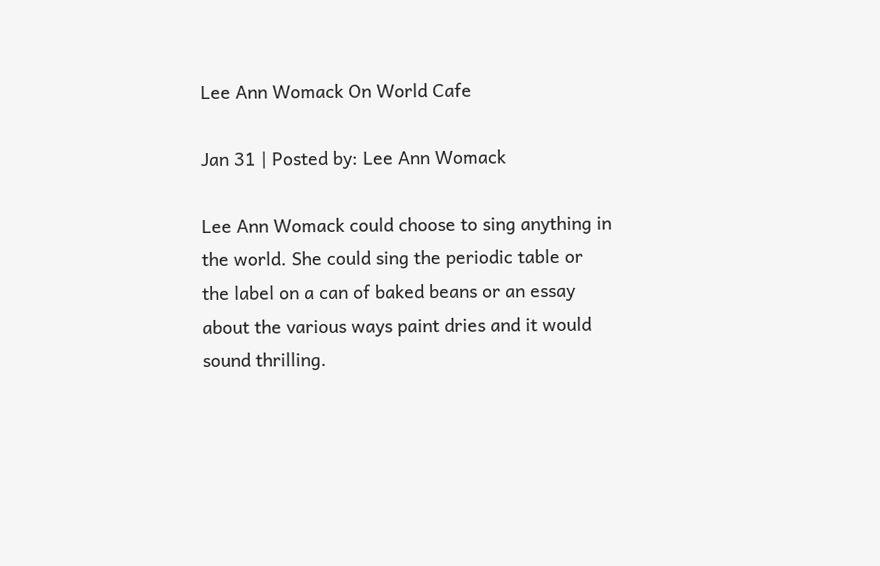Lee Ann Womack On World Cafe

Jan 31 | Posted by: Lee Ann Womack

Lee Ann Womack could choose to sing anything in the world. She could sing the periodic table or the label on a can of baked beans or an essay about the various ways paint dries and it would sound thrilling.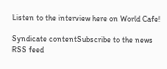Listen to the interview here on World Cafe!

Syndicate contentSubscribe to the news RSS feed